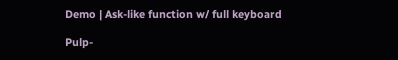Demo | Ask-like function w/ full keyboard

Pulp-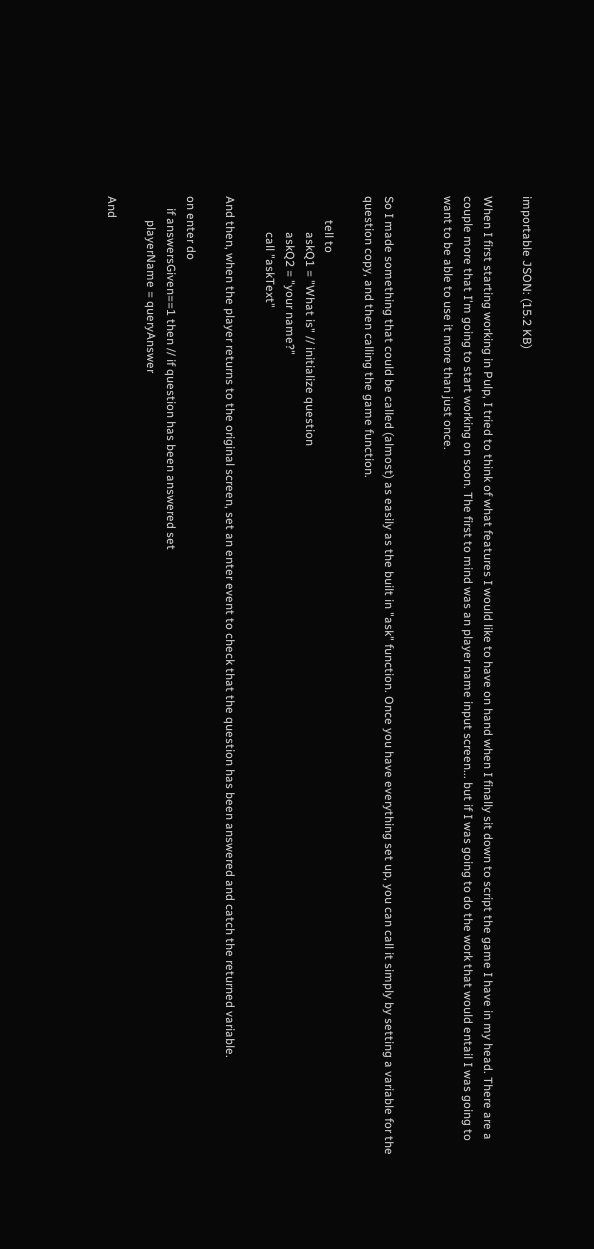importable JSON: (15.2 KB)

When I first starting working in Pulp, I tried to think of what features I would like to have on hand when I finally sit down to script the game I have in my head. There are a couple more that I'm going to start working on soon. The first to mind was an player name input screen... but if I was going to do the work that would entail I was going to want to be able to use it more than just once.


So I made something that could be called (almost) as easily as the built in "ask" function. Once you have everything set up, you can call it simply by setting a variable for the question copy, and then calling the game function.

        tell to
            askQ1 = "What is" // initialize question
            askQ2 = "your name?"
            call "askText"

And then, when the player returns to the original screen, set an enter event to check that the question has been answered and catch the returned variable.

on enter do
    if answersGiven==1 then // if question has been answered set
        playerName = queryAnswer

And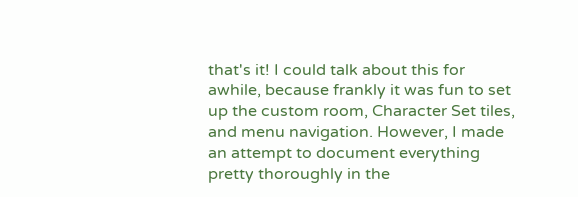that's it! I could talk about this for awhile, because frankly it was fun to set up the custom room, Character Set tiles, and menu navigation. However, I made an attempt to document everything pretty thoroughly in the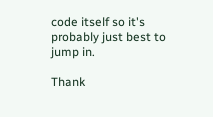code itself so it's probably just best to jump in.

Thank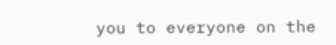you to everyone on the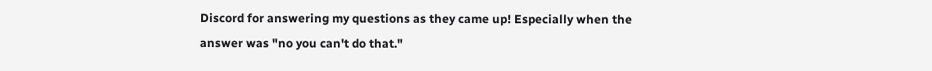Discord for answering my questions as they came up! Especially when the answer was "no you can't do that."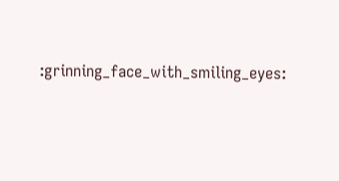:grinning_face_with_smiling_eyes: